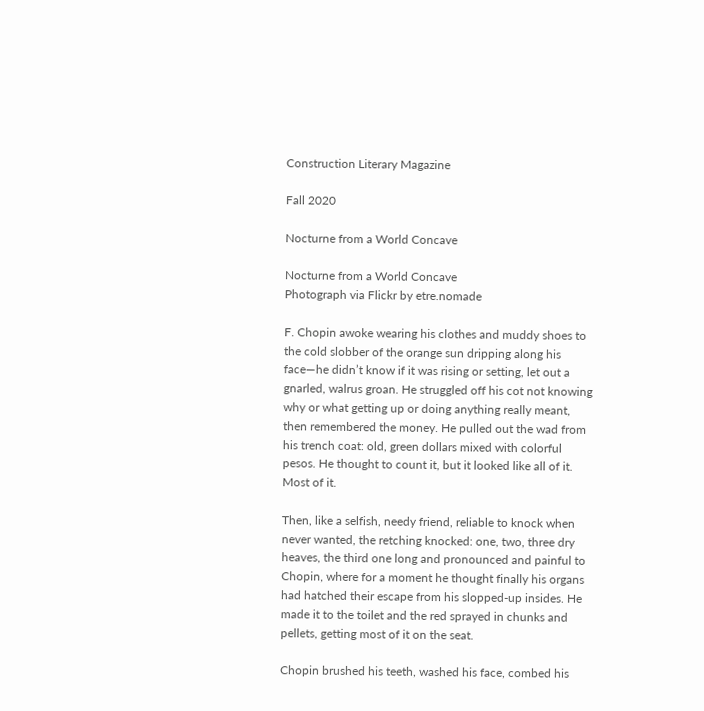Construction Literary Magazine

Fall 2020

Nocturne from a World Concave

Nocturne from a World Concave
Photograph via Flickr by etre.nomade

F. Chopin awoke wearing his clothes and muddy shoes to the cold slobber of the orange sun dripping along his face—he didn’t know if it was rising or setting, let out a gnarled, walrus groan. He struggled off his cot not knowing why or what getting up or doing anything really meant, then remembered the money. He pulled out the wad from his trench coat: old, green dollars mixed with colorful pesos. He thought to count it, but it looked like all of it. Most of it.

Then, like a selfish, needy friend, reliable to knock when never wanted, the retching knocked: one, two, three dry heaves, the third one long and pronounced and painful to Chopin, where for a moment he thought finally his organs had hatched their escape from his slopped-up insides. He made it to the toilet and the red sprayed in chunks and pellets, getting most of it on the seat.

Chopin brushed his teeth, washed his face, combed his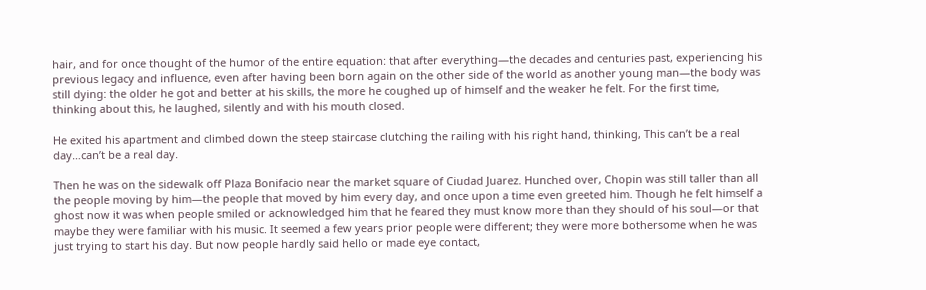hair, and for once thought of the humor of the entire equation: that after everything—the decades and centuries past, experiencing his previous legacy and influence, even after having been born again on the other side of the world as another young man—the body was still dying: the older he got and better at his skills, the more he coughed up of himself and the weaker he felt. For the first time, thinking about this, he laughed, silently and with his mouth closed.

He exited his apartment and climbed down the steep staircase clutching the railing with his right hand, thinking, This can’t be a real day…can’t be a real day.

Then he was on the sidewalk off Plaza Bonifacio near the market square of Ciudad Juarez. Hunched over, Chopin was still taller than all the people moving by him—the people that moved by him every day, and once upon a time even greeted him. Though he felt himself a ghost now it was when people smiled or acknowledged him that he feared they must know more than they should of his soul—or that maybe they were familiar with his music. It seemed a few years prior people were different; they were more bothersome when he was just trying to start his day. But now people hardly said hello or made eye contact,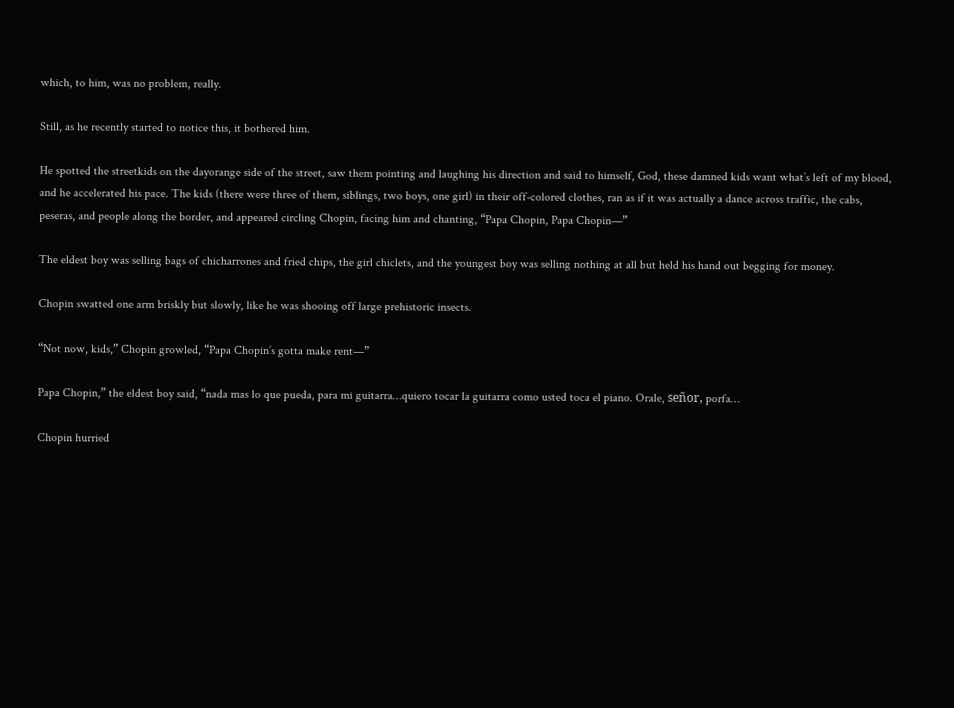which, to him, was no problem, really.

Still, as he recently started to notice this, it bothered him.

He spotted the streetkids on the dayorange side of the street, saw them pointing and laughing his direction and said to himself, God, these damned kids want what’s left of my blood, and he accelerated his pace. The kids (there were three of them, siblings, two boys, one girl) in their off-colored clothes, ran as if it was actually a dance across traffic, the cabs, peseras, and people along the border, and appeared circling Chopin, facing him and chanting, “Papa Chopin, Papa Chopin—”

The eldest boy was selling bags of chicharrones and fried chips, the girl chiclets, and the youngest boy was selling nothing at all but held his hand out begging for money.

Chopin swatted one arm briskly but slowly, like he was shooing off large prehistoric insects.

“Not now, kids,” Chopin growled, “Papa Chopin’s gotta make rent—”

Papa Chopin,” the eldest boy said, “nada mas lo que pueda, para mi guitarra…quiero tocar la guitarra como usted toca el piano. Orale, señor, porfa…

Chopin hurried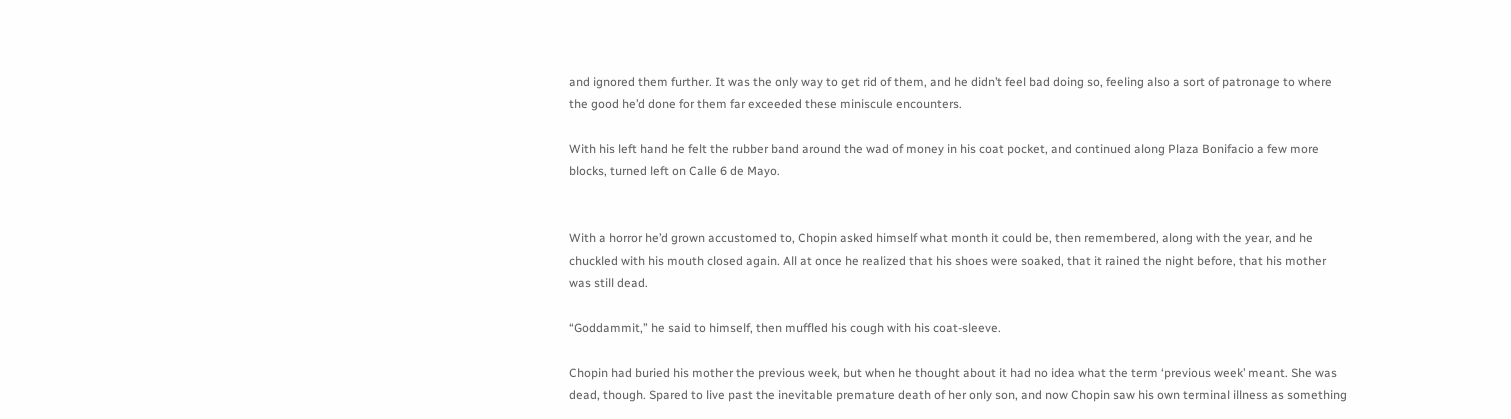and ignored them further. It was the only way to get rid of them, and he didn’t feel bad doing so, feeling also a sort of patronage to where the good he’d done for them far exceeded these miniscule encounters.

With his left hand he felt the rubber band around the wad of money in his coat pocket, and continued along Plaza Bonifacio a few more blocks, turned left on Calle 6 de Mayo.


With a horror he’d grown accustomed to, Chopin asked himself what month it could be, then remembered, along with the year, and he chuckled with his mouth closed again. All at once he realized that his shoes were soaked, that it rained the night before, that his mother was still dead.

“Goddammit,” he said to himself, then muffled his cough with his coat-sleeve.

Chopin had buried his mother the previous week, but when he thought about it had no idea what the term ‘previous week’ meant. She was dead, though. Spared to live past the inevitable premature death of her only son, and now Chopin saw his own terminal illness as something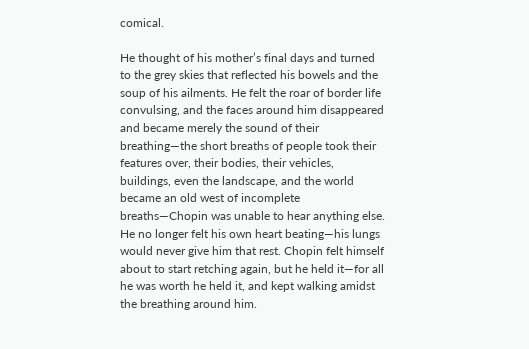comical.

He thought of his mother’s final days and turned to the grey skies that reflected his bowels and the soup of his ailments. He felt the roar of border life convulsing, and the faces around him disappeared and became merely the sound of their breathing—the short breaths of people took their features over, their bodies, their vehicles, buildings, even the landscape, and the world became an old west of incomplete breaths—Chopin was unable to hear anything else. He no longer felt his own heart beating—his lungs would never give him that rest. Chopin felt himself about to start retching again, but he held it—for all he was worth he held it, and kept walking amidst the breathing around him.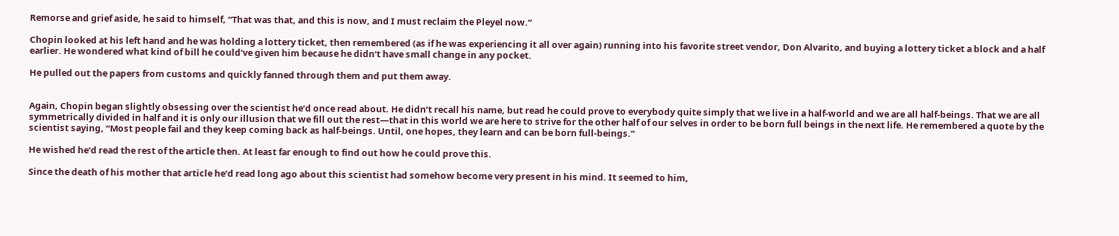Remorse and grief aside, he said to himself, “That was that, and this is now, and I must reclaim the Pleyel now.”

Chopin looked at his left hand and he was holding a lottery ticket, then remembered (as if he was experiencing it all over again) running into his favorite street vendor, Don Alvarito, and buying a lottery ticket a block and a half earlier. He wondered what kind of bill he could’ve given him because he didn’t have small change in any pocket.

He pulled out the papers from customs and quickly fanned through them and put them away.


Again, Chopin began slightly obsessing over the scientist he’d once read about. He didn’t recall his name, but read he could prove to everybody quite simply that we live in a half-world and we are all half-beings. That we are all symmetrically divided in half and it is only our illusion that we fill out the rest—that in this world we are here to strive for the other half of our selves in order to be born full beings in the next life. He remembered a quote by the scientist saying, “Most people fail and they keep coming back as half-beings. Until, one hopes, they learn and can be born full-beings.”

He wished he’d read the rest of the article then. At least far enough to find out how he could prove this.

Since the death of his mother that article he’d read long ago about this scientist had somehow become very present in his mind. It seemed to him,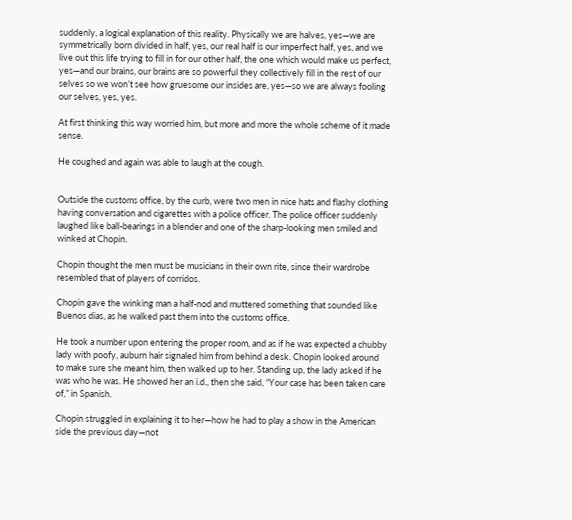suddenly, a logical explanation of this reality. Physically we are halves, yes—we are symmetrically born divided in half, yes, our real half is our imperfect half, yes, and we live out this life trying to fill in for our other half, the one which would make us perfect, yes—and our brains, our brains are so powerful they collectively fill in the rest of our selves so we won’t see how gruesome our insides are, yes—so we are always fooling our selves, yes, yes.

At first thinking this way worried him, but more and more the whole scheme of it made sense.

He coughed and again was able to laugh at the cough.


Outside the customs office, by the curb, were two men in nice hats and flashy clothing having conversation and cigarettes with a police officer. The police officer suddenly laughed like ball-bearings in a blender and one of the sharp-looking men smiled and winked at Chopin.

Chopin thought the men must be musicians in their own rite, since their wardrobe resembled that of players of corridos.

Chopin gave the winking man a half-nod and muttered something that sounded like Buenos dias, as he walked past them into the customs office.

He took a number upon entering the proper room, and as if he was expected a chubby lady with poofy, auburn hair signaled him from behind a desk. Chopin looked around to make sure she meant him, then walked up to her. Standing up, the lady asked if he was who he was. He showed her an i.d., then she said, “Your case has been taken care of,” in Spanish.

Chopin struggled in explaining it to her—how he had to play a show in the American side the previous day—not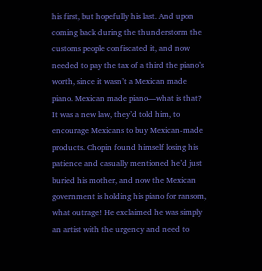his first, but hopefully his last. And upon coming back during the thunderstorm the customs people confiscated it, and now needed to pay the tax of a third the piano’s worth, since it wasn’t a Mexican made piano. Mexican made piano—what is that? It was a new law, they’d told him, to encourage Mexicans to buy Mexican-made products. Chopin found himself losing his patience and casually mentioned he’d just buried his mother, and now the Mexican government is holding his piano for ransom, what outrage! He exclaimed he was simply an artist with the urgency and need to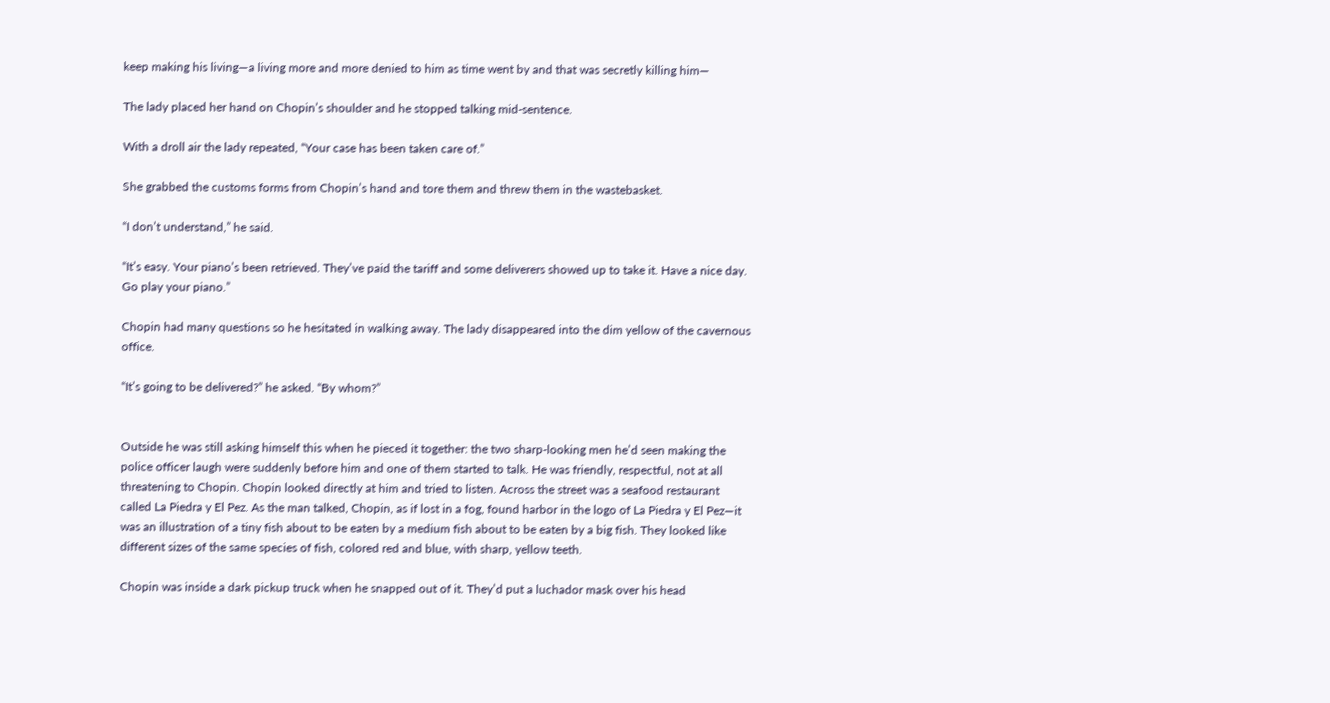keep making his living—a living more and more denied to him as time went by and that was secretly killing him—

The lady placed her hand on Chopin’s shoulder and he stopped talking mid-sentence.

With a droll air the lady repeated, “Your case has been taken care of.”

She grabbed the customs forms from Chopin’s hand and tore them and threw them in the wastebasket.

“I don’t understand,” he said.

“It’s easy. Your piano’s been retrieved. They’ve paid the tariff and some deliverers showed up to take it. Have a nice day. Go play your piano.”

Chopin had many questions so he hesitated in walking away. The lady disappeared into the dim yellow of the cavernous office.

“It’s going to be delivered?” he asked. “By whom?”


Outside he was still asking himself this when he pieced it together: the two sharp-looking men he’d seen making the police officer laugh were suddenly before him and one of them started to talk. He was friendly, respectful, not at all threatening to Chopin. Chopin looked directly at him and tried to listen. Across the street was a seafood restaurant called La Piedra y El Pez. As the man talked, Chopin, as if lost in a fog, found harbor in the logo of La Piedra y El Pez—it was an illustration of a tiny fish about to be eaten by a medium fish about to be eaten by a big fish. They looked like different sizes of the same species of fish, colored red and blue, with sharp, yellow teeth.

Chopin was inside a dark pickup truck when he snapped out of it. They’d put a luchador mask over his head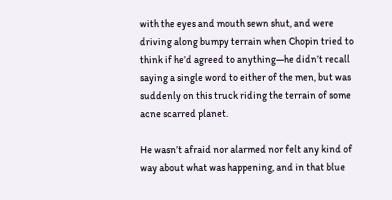with the eyes and mouth sewn shut, and were driving along bumpy terrain when Chopin tried to think if he’d agreed to anything—he didn’t recall saying a single word to either of the men, but was suddenly on this truck riding the terrain of some acne scarred planet.

He wasn’t afraid nor alarmed nor felt any kind of way about what was happening, and in that blue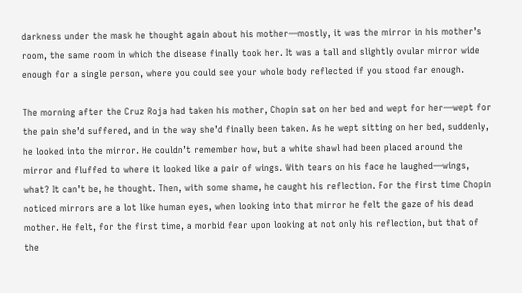darkness under the mask he thought again about his mother—mostly, it was the mirror in his mother’s room, the same room in which the disease finally took her. It was a tall and slightly ovular mirror wide enough for a single person, where you could see your whole body reflected if you stood far enough.

The morning after the Cruz Roja had taken his mother, Chopin sat on her bed and wept for her—wept for the pain she’d suffered, and in the way she’d finally been taken. As he wept sitting on her bed, suddenly, he looked into the mirror. He couldn’t remember how, but a white shawl had been placed around the mirror and fluffed to where it looked like a pair of wings. With tears on his face he laughed—wings, what? It can’t be, he thought. Then, with some shame, he caught his reflection. For the first time Chopin noticed mirrors are a lot like human eyes, when looking into that mirror he felt the gaze of his dead mother. He felt, for the first time, a morbid fear upon looking at not only his reflection, but that of the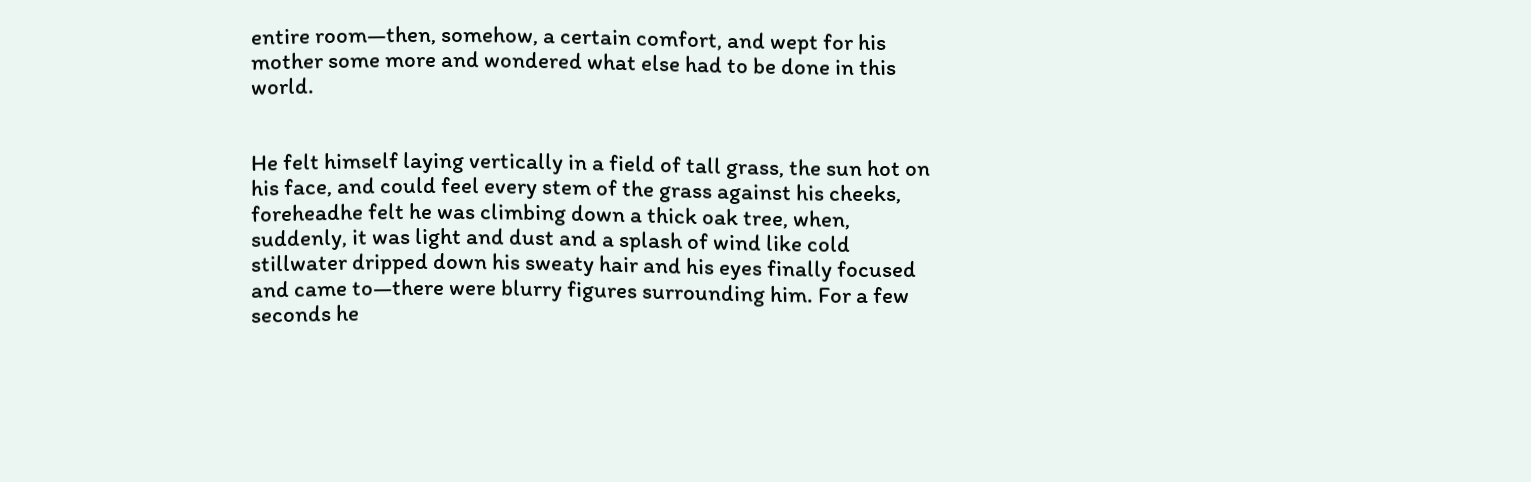entire room—then, somehow, a certain comfort, and wept for his mother some more and wondered what else had to be done in this world.


He felt himself laying vertically in a field of tall grass, the sun hot on his face, and could feel every stem of the grass against his cheeks, foreheadhe felt he was climbing down a thick oak tree, when, suddenly, it was light and dust and a splash of wind like cold stillwater dripped down his sweaty hair and his eyes finally focused and came to—there were blurry figures surrounding him. For a few seconds he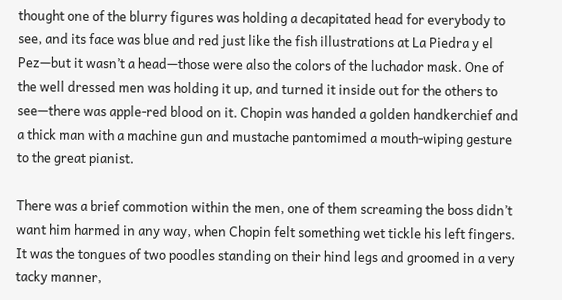thought one of the blurry figures was holding a decapitated head for everybody to see, and its face was blue and red just like the fish illustrations at La Piedra y el Pez—but it wasn’t a head—those were also the colors of the luchador mask. One of the well dressed men was holding it up, and turned it inside out for the others to see—there was apple-red blood on it. Chopin was handed a golden handkerchief and a thick man with a machine gun and mustache pantomimed a mouth-wiping gesture to the great pianist.

There was a brief commotion within the men, one of them screaming the boss didn’t want him harmed in any way, when Chopin felt something wet tickle his left fingers. It was the tongues of two poodles standing on their hind legs and groomed in a very tacky manner,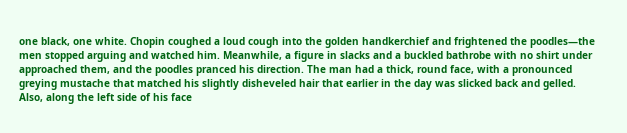one black, one white. Chopin coughed a loud cough into the golden handkerchief and frightened the poodles—the men stopped arguing and watched him. Meanwhile, a figure in slacks and a buckled bathrobe with no shirt under approached them, and the poodles pranced his direction. The man had a thick, round face, with a pronounced greying mustache that matched his slightly disheveled hair that earlier in the day was slicked back and gelled. Also, along the left side of his face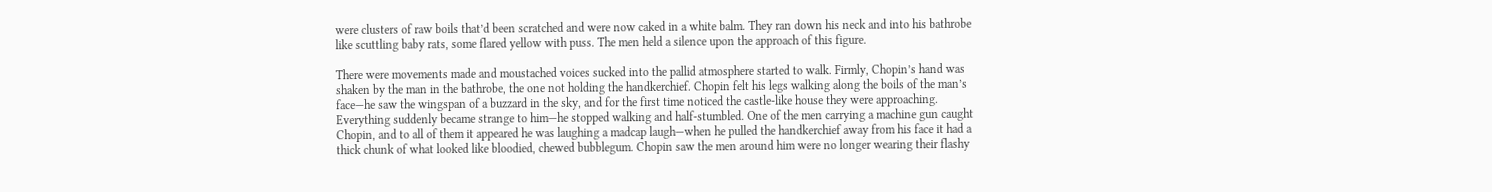were clusters of raw boils that’d been scratched and were now caked in a white balm. They ran down his neck and into his bathrobe like scuttling baby rats, some flared yellow with puss. The men held a silence upon the approach of this figure.

There were movements made and moustached voices sucked into the pallid atmosphere started to walk. Firmly, Chopin’s hand was shaken by the man in the bathrobe, the one not holding the handkerchief. Chopin felt his legs walking along the boils of the man’s face—he saw the wingspan of a buzzard in the sky, and for the first time noticed the castle-like house they were approaching. Everything suddenly became strange to him—he stopped walking and half-stumbled. One of the men carrying a machine gun caught Chopin, and to all of them it appeared he was laughing a madcap laugh—when he pulled the handkerchief away from his face it had a thick chunk of what looked like bloodied, chewed bubblegum. Chopin saw the men around him were no longer wearing their flashy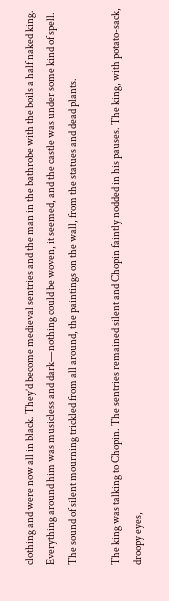clothing and were now all in black. They’d become medieval sentries and the man in the bathrobe with the boils a half naked king. Everything around him was musicless and dark—nothing could be woven, it seemed, and the castle was under some kind of spell. The sound of silent mourning trickled from all around, the paintings on the wall, from the statues and dead plants.

The king was talking to Chopin. The sentries remained silent and Chopin faintly nodded in his pauses. The king, with potato-sack, droopy eyes,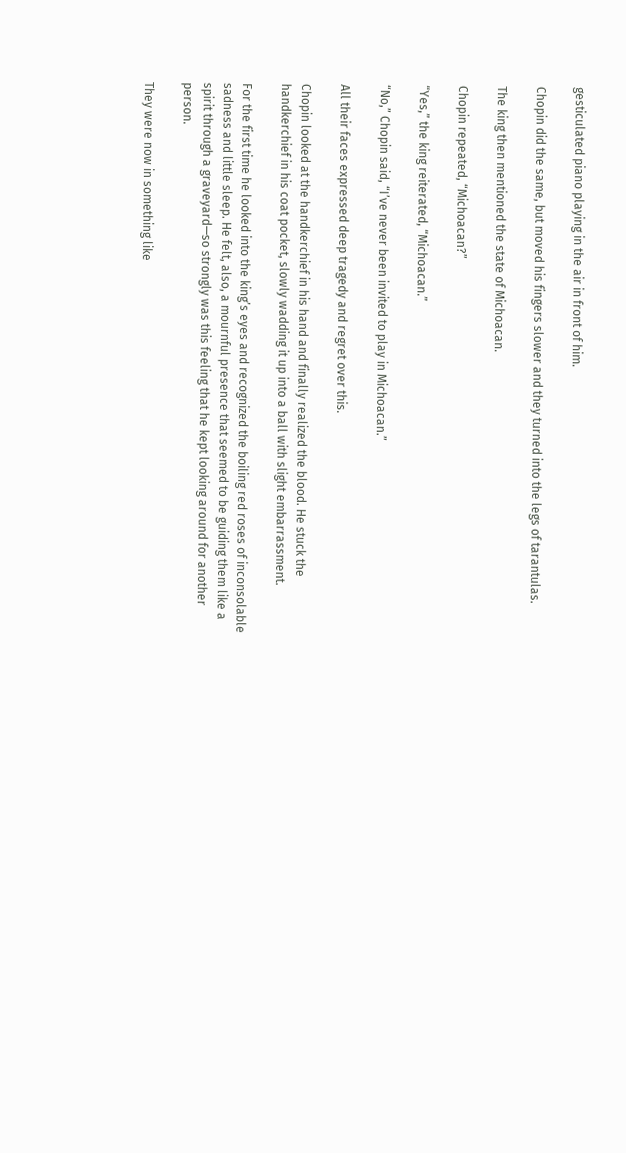gesticulated piano playing in the air in front of him.

Chopin did the same, but moved his fingers slower and they turned into the legs of tarantulas.

The king then mentioned the state of Michoacan.

Chopin repeated, “Michoacan?”

“Yes,” the king reiterated, “Michoacan.”

“No,” Chopin said, “I’ve never been invited to play in Michoacan.”

All their faces expressed deep tragedy and regret over this.

Chopin looked at the handkerchief in his hand and finally realized the blood. He stuck the handkerchief in his coat pocket, slowly wadding it up into a ball with slight embarrassment.

For the first time he looked into the king’s eyes and recognized the boiling red roses of inconsolable sadness and little sleep. He felt, also, a mournful presence that seemed to be guiding them like a spirit through a graveyard—so strongly was this feeling that he kept looking around for another person.

They were now in something like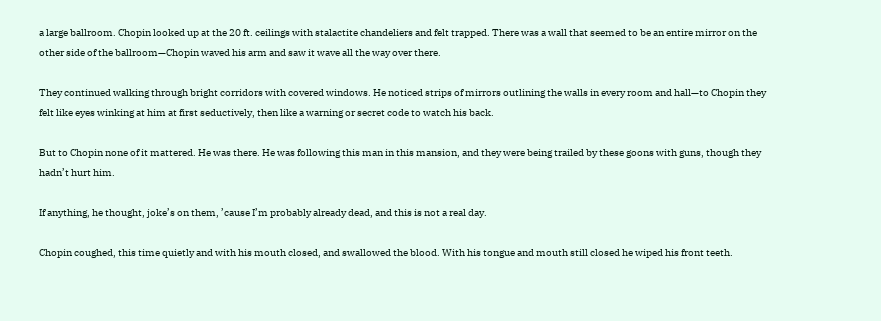a large ballroom. Chopin looked up at the 20 ft. ceilings with stalactite chandeliers and felt trapped. There was a wall that seemed to be an entire mirror on the other side of the ballroom—Chopin waved his arm and saw it wave all the way over there.

They continued walking through bright corridors with covered windows. He noticed strips of mirrors outlining the walls in every room and hall—to Chopin they felt like eyes winking at him at first seductively, then like a warning or secret code to watch his back.

But to Chopin none of it mattered. He was there. He was following this man in this mansion, and they were being trailed by these goons with guns, though they hadn’t hurt him.

If anything, he thought, joke’s on them, ’cause I’m probably already dead, and this is not a real day.

Chopin coughed, this time quietly and with his mouth closed, and swallowed the blood. With his tongue and mouth still closed he wiped his front teeth.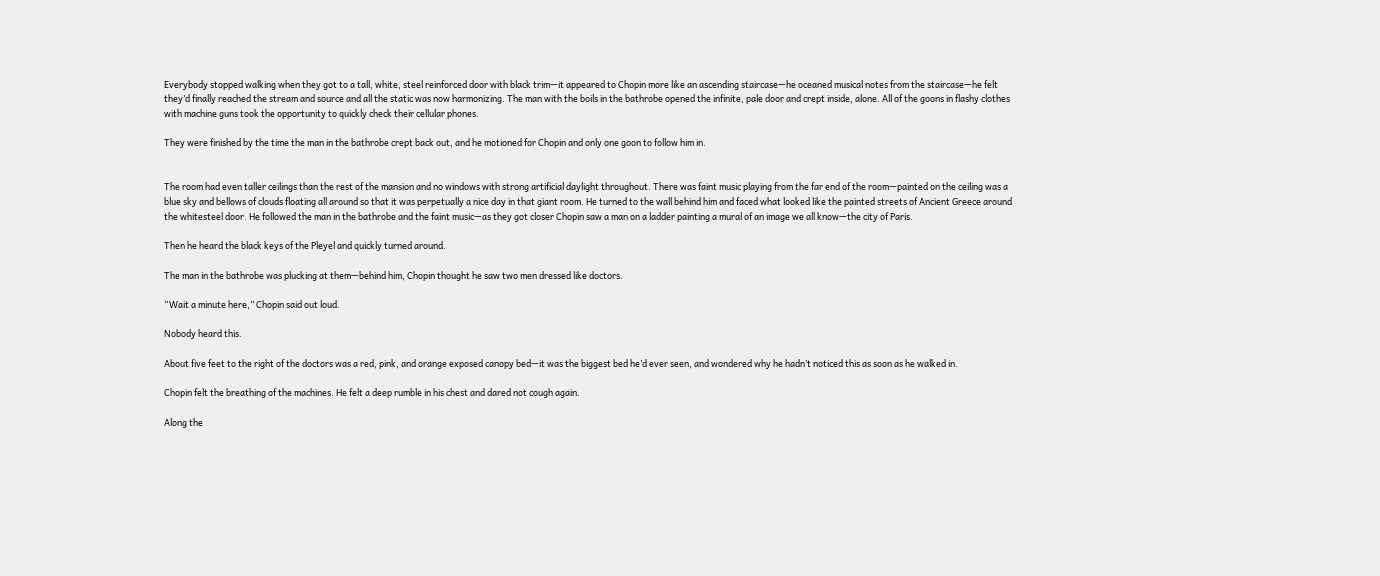Everybody stopped walking when they got to a tall, white, steel reinforced door with black trim—it appeared to Chopin more like an ascending staircase—he oceaned musical notes from the staircase—he felt they’d finally reached the stream and source and all the static was now harmonizing. The man with the boils in the bathrobe opened the infinite, pale door and crept inside, alone. All of the goons in flashy clothes with machine guns took the opportunity to quickly check their cellular phones.

They were finished by the time the man in the bathrobe crept back out, and he motioned for Chopin and only one goon to follow him in.


The room had even taller ceilings than the rest of the mansion and no windows with strong artificial daylight throughout. There was faint music playing from the far end of the room—painted on the ceiling was a blue sky and bellows of clouds floating all around so that it was perpetually a nice day in that giant room. He turned to the wall behind him and faced what looked like the painted streets of Ancient Greece around the whitesteel door. He followed the man in the bathrobe and the faint music—as they got closer Chopin saw a man on a ladder painting a mural of an image we all know—the city of Paris.

Then he heard the black keys of the Pleyel and quickly turned around.

The man in the bathrobe was plucking at them—behind him, Chopin thought he saw two men dressed like doctors.

“Wait a minute here,” Chopin said out loud.

Nobody heard this.

About five feet to the right of the doctors was a red, pink, and orange exposed canopy bed—it was the biggest bed he’d ever seen, and wondered why he hadn’t noticed this as soon as he walked in.

Chopin felt the breathing of the machines. He felt a deep rumble in his chest and dared not cough again.

Along the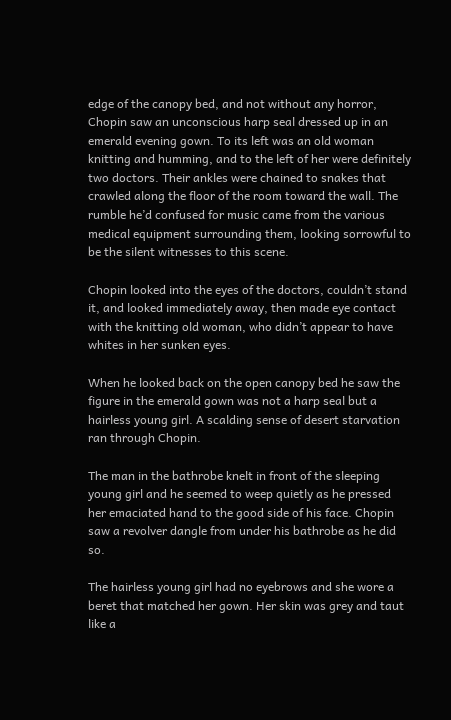edge of the canopy bed, and not without any horror, Chopin saw an unconscious harp seal dressed up in an emerald evening gown. To its left was an old woman knitting and humming, and to the left of her were definitely two doctors. Their ankles were chained to snakes that crawled along the floor of the room toward the wall. The rumble he’d confused for music came from the various medical equipment surrounding them, looking sorrowful to be the silent witnesses to this scene.

Chopin looked into the eyes of the doctors, couldn’t stand it, and looked immediately away, then made eye contact with the knitting old woman, who didn’t appear to have whites in her sunken eyes.

When he looked back on the open canopy bed he saw the figure in the emerald gown was not a harp seal but a hairless young girl. A scalding sense of desert starvation ran through Chopin.

The man in the bathrobe knelt in front of the sleeping young girl and he seemed to weep quietly as he pressed her emaciated hand to the good side of his face. Chopin saw a revolver dangle from under his bathrobe as he did so.

The hairless young girl had no eyebrows and she wore a beret that matched her gown. Her skin was grey and taut like a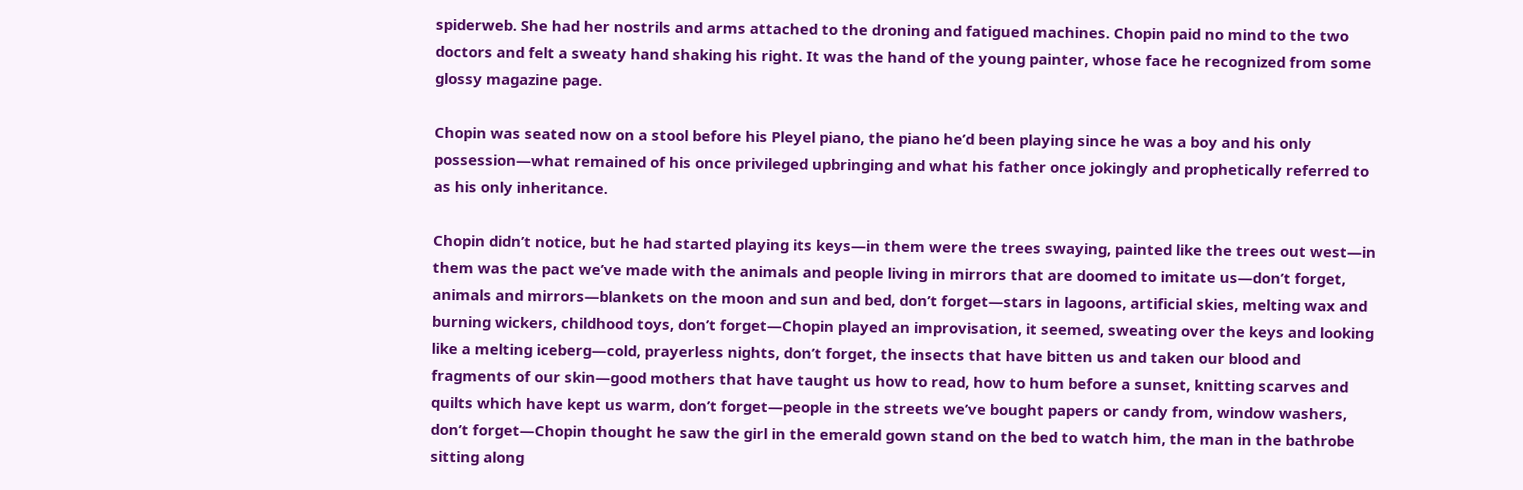spiderweb. She had her nostrils and arms attached to the droning and fatigued machines. Chopin paid no mind to the two doctors and felt a sweaty hand shaking his right. It was the hand of the young painter, whose face he recognized from some glossy magazine page.

Chopin was seated now on a stool before his Pleyel piano, the piano he’d been playing since he was a boy and his only possession—what remained of his once privileged upbringing and what his father once jokingly and prophetically referred to as his only inheritance.

Chopin didn’t notice, but he had started playing its keys—in them were the trees swaying, painted like the trees out west—in them was the pact we’ve made with the animals and people living in mirrors that are doomed to imitate us—don’t forget, animals and mirrors—blankets on the moon and sun and bed, don’t forget—stars in lagoons, artificial skies, melting wax and burning wickers, childhood toys, don’t forget—Chopin played an improvisation, it seemed, sweating over the keys and looking like a melting iceberg—cold, prayerless nights, don’t forget, the insects that have bitten us and taken our blood and fragments of our skin—good mothers that have taught us how to read, how to hum before a sunset, knitting scarves and quilts which have kept us warm, don’t forget—people in the streets we’ve bought papers or candy from, window washers, don’t forget—Chopin thought he saw the girl in the emerald gown stand on the bed to watch him, the man in the bathrobe sitting along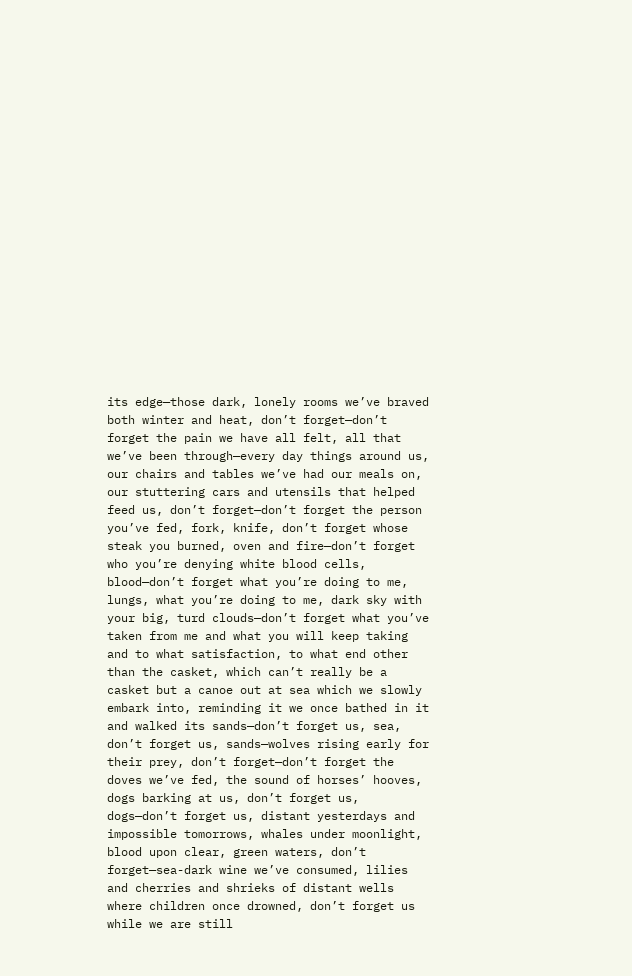its edge—those dark, lonely rooms we’ve braved both winter and heat, don’t forget—don’t forget the pain we have all felt, all that we’ve been through—every day things around us, our chairs and tables we’ve had our meals on, our stuttering cars and utensils that helped feed us, don’t forget—don’t forget the person you’ve fed, fork, knife, don’t forget whose steak you burned, oven and fire—don’t forget who you’re denying white blood cells, blood—don’t forget what you’re doing to me, lungs, what you’re doing to me, dark sky with your big, turd clouds—don’t forget what you’ve taken from me and what you will keep taking and to what satisfaction, to what end other than the casket, which can’t really be a casket but a canoe out at sea which we slowly embark into, reminding it we once bathed in it and walked its sands—don’t forget us, sea, don’t forget us, sands—wolves rising early for their prey, don’t forget—don’t forget the doves we’ve fed, the sound of horses’ hooves, dogs barking at us, don’t forget us, dogs—don’t forget us, distant yesterdays and impossible tomorrows, whales under moonlight, blood upon clear, green waters, don’t forget—sea-dark wine we’ve consumed, lilies and cherries and shrieks of distant wells where children once drowned, don’t forget us while we are still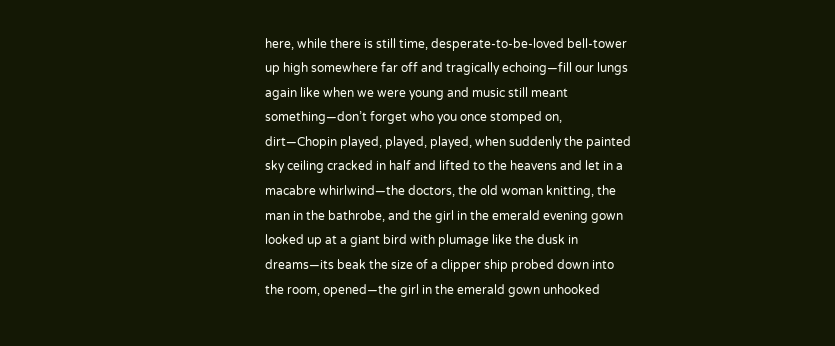here, while there is still time, desperate-to-be-loved bell-tower up high somewhere far off and tragically echoing—fill our lungs again like when we were young and music still meant something—don’t forget who you once stomped on, dirt—Chopin played, played, played, when suddenly the painted sky ceiling cracked in half and lifted to the heavens and let in a macabre whirlwind—the doctors, the old woman knitting, the man in the bathrobe, and the girl in the emerald evening gown looked up at a giant bird with plumage like the dusk in dreams—its beak the size of a clipper ship probed down into the room, opened—the girl in the emerald gown unhooked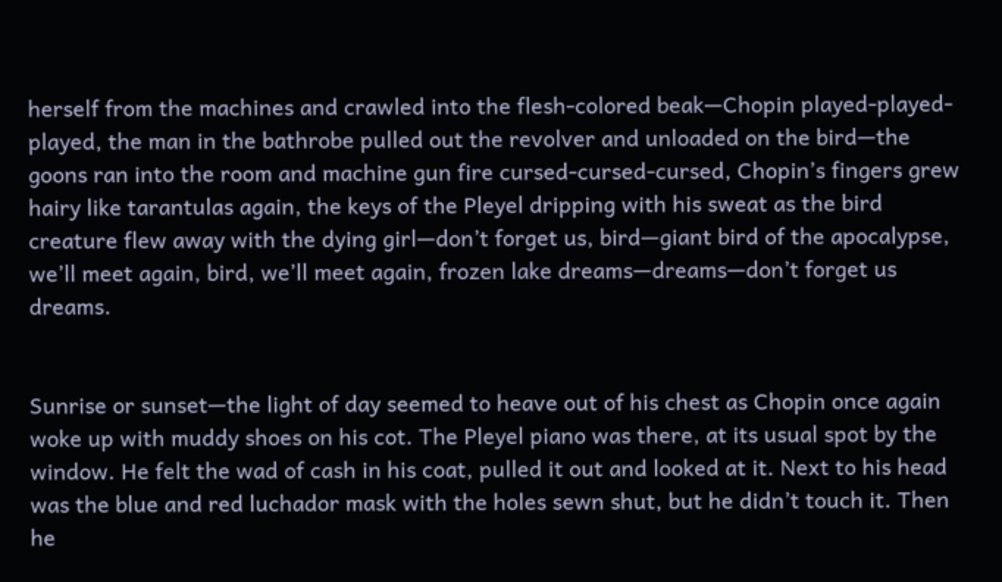herself from the machines and crawled into the flesh-colored beak—Chopin played-played-played, the man in the bathrobe pulled out the revolver and unloaded on the bird—the goons ran into the room and machine gun fire cursed-cursed-cursed, Chopin’s fingers grew hairy like tarantulas again, the keys of the Pleyel dripping with his sweat as the bird creature flew away with the dying girl—don’t forget us, bird—giant bird of the apocalypse, we’ll meet again, bird, we’ll meet again, frozen lake dreams—dreams—don’t forget us dreams.


Sunrise or sunset—the light of day seemed to heave out of his chest as Chopin once again woke up with muddy shoes on his cot. The Pleyel piano was there, at its usual spot by the window. He felt the wad of cash in his coat, pulled it out and looked at it. Next to his head was the blue and red luchador mask with the holes sewn shut, but he didn’t touch it. Then he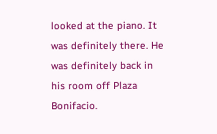looked at the piano. It was definitely there. He was definitely back in his room off Plaza Bonifacio.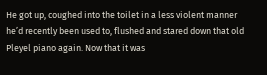He got up, coughed into the toilet in a less violent manner he’d recently been used to, flushed and stared down that old Pleyel piano again. Now that it was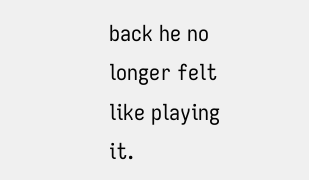back he no longer felt like playing it.